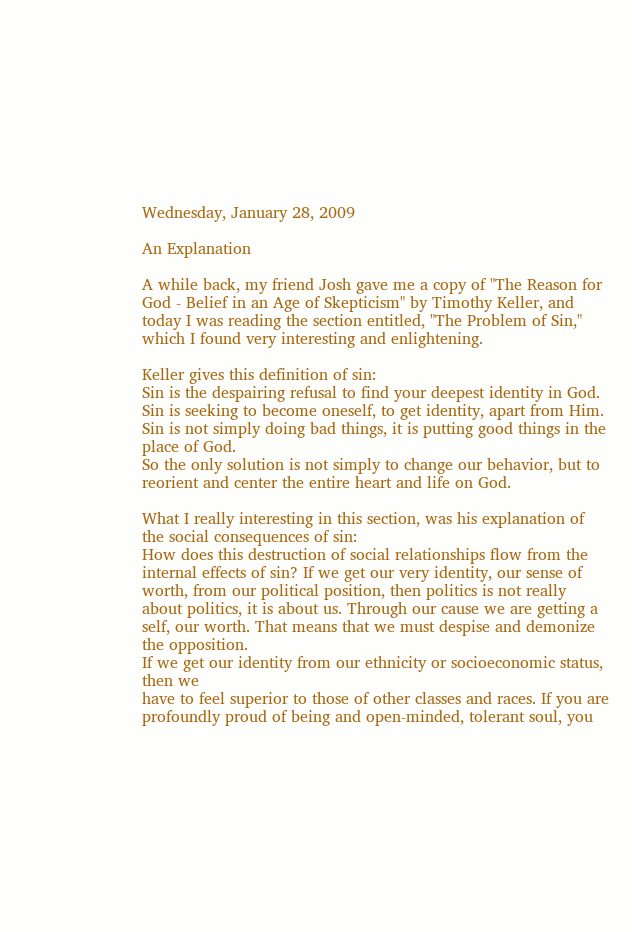Wednesday, January 28, 2009

An Explanation

A while back, my friend Josh gave me a copy of "The Reason for God - Belief in an Age of Skepticism" by Timothy Keller, and today I was reading the section entitled, "The Problem of Sin," which I found very interesting and enlightening.

Keller gives this definition of sin:
Sin is the despairing refusal to find your deepest identity in God. Sin is seeking to become oneself, to get identity, apart from Him.
Sin is not simply doing bad things, it is putting good things in the place of God.
So the only solution is not simply to change our behavior, but to reorient and center the entire heart and life on God.

What I really interesting in this section, was his explanation of the social consequences of sin:
How does this destruction of social relationships flow from the internal effects of sin? If we get our very identity, our sense of worth, from our political position, then politics is not really about politics, it is about us. Through our cause we are getting a self, our worth. That means that we must despise and demonize the opposition.
If we get our identity from our ethnicity or socioeconomic status, then we
have to feel superior to those of other classes and races. If you are profoundly proud of being and open-minded, tolerant soul, you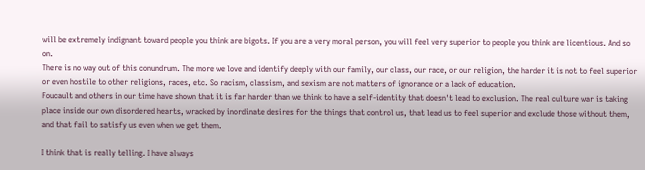will be extremely indignant toward people you think are bigots. If you are a very moral person, you will feel very superior to people you think are licentious. And so on.
There is no way out of this conundrum. The more we love and identify deeply with our family, our class, our race, or our religion, the harder it is not to feel superior or even hostile to other religions, races, etc. So racism, classism, and sexism are not matters of ignorance or a lack of education.
Foucault and others in our time have shown that it is far harder than we think to have a self-identity that doesn't lead to exclusion. The real culture war is taking place inside our own disordered hearts, wracked by inordinate desires for the things that control us, that lead us to feel superior and exclude those without them, and that fail to satisfy us even when we get them.

I think that is really telling. I have always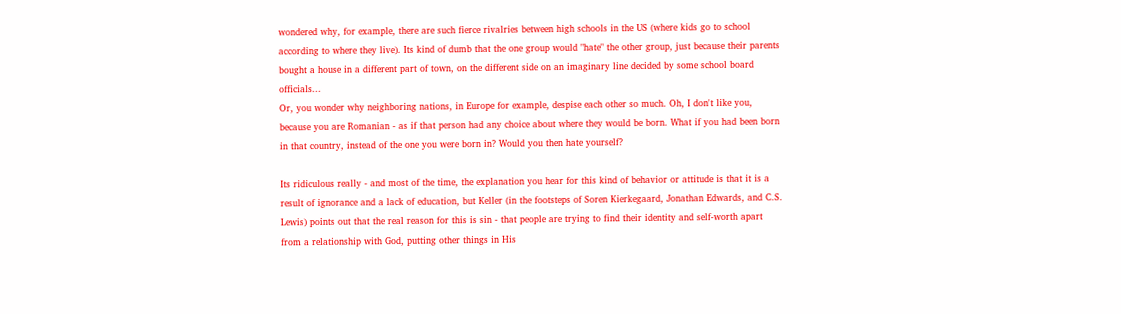wondered why, for example, there are such fierce rivalries between high schools in the US (where kids go to school according to where they live). Its kind of dumb that the one group would "hate" the other group, just because their parents bought a house in a different part of town, on the different side on an imaginary line decided by some school board officials...
Or, you wonder why neighboring nations, in Europe for example, despise each other so much. Oh, I don't like you, because you are Romanian - as if that person had any choice about where they would be born. What if you had been born in that country, instead of the one you were born in? Would you then hate yourself?

Its ridiculous really - and most of the time, the explanation you hear for this kind of behavior or attitude is that it is a result of ignorance and a lack of education, but Keller (in the footsteps of Soren Kierkegaard, Jonathan Edwards, and C.S. Lewis) points out that the real reason for this is sin - that people are trying to find their identity and self-worth apart from a relationship with God, putting other things in His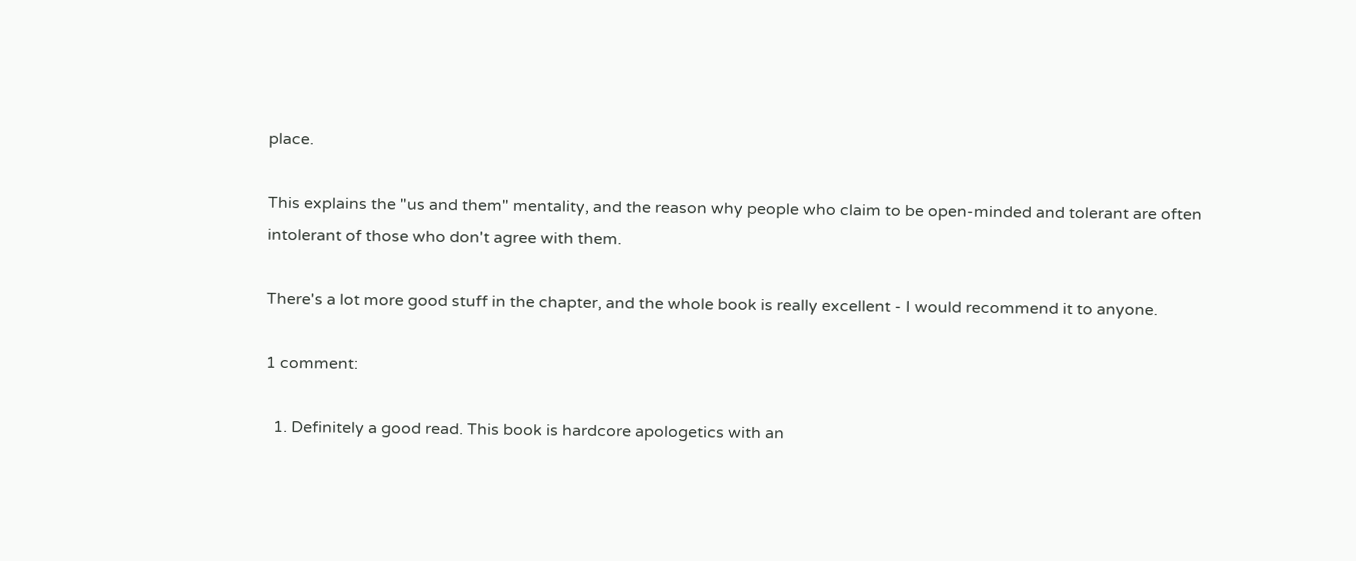place.

This explains the "us and them" mentality, and the reason why people who claim to be open-minded and tolerant are often intolerant of those who don't agree with them.

There's a lot more good stuff in the chapter, and the whole book is really excellent - I would recommend it to anyone.

1 comment:

  1. Definitely a good read. This book is hardcore apologetics with an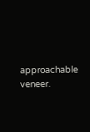approachable veneer.